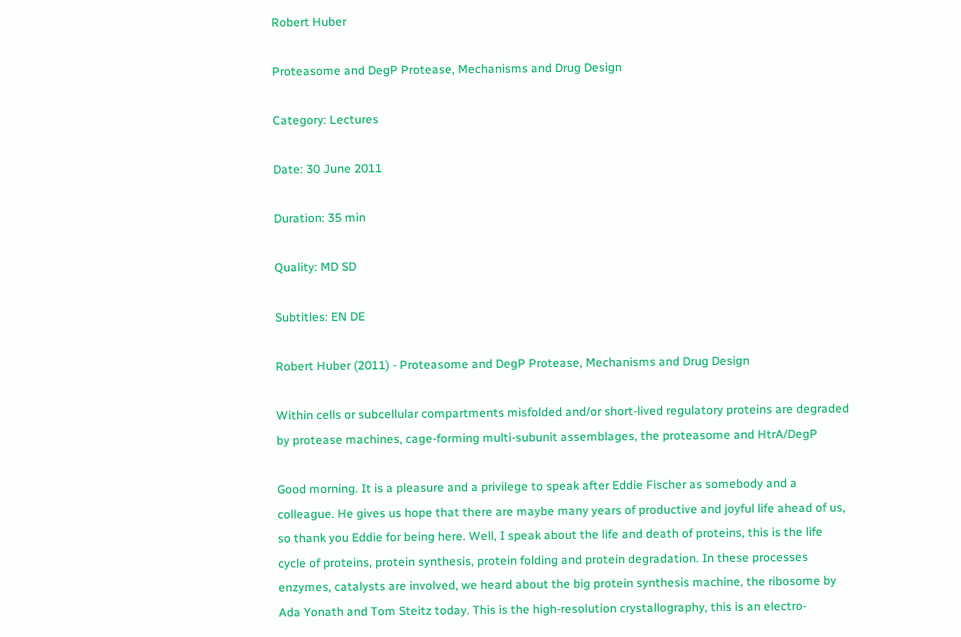Robert Huber

Proteasome and DegP Protease, Mechanisms and Drug Design

Category: Lectures

Date: 30 June 2011

Duration: 35 min

Quality: MD SD

Subtitles: EN DE

Robert Huber (2011) - Proteasome and DegP Protease, Mechanisms and Drug Design

Within cells or subcellular compartments misfolded and/or short-lived regulatory proteins are degraded by protease machines, cage-forming multi-subunit assemblages, the proteasome and HtrA/DegP

Good morning. It is a pleasure and a privilege to speak after Eddie Fischer as somebody and a colleague. He gives us hope that there are maybe many years of productive and joyful life ahead of us, so thank you Eddie for being here. Well, I speak about the life and death of proteins, this is the life cycle of proteins, protein synthesis, protein folding and protein degradation. In these processes enzymes, catalysts are involved, we heard about the big protein synthesis machine, the ribosome by Ada Yonath and Tom Steitz today. This is the high-resolution crystallography, this is an electro-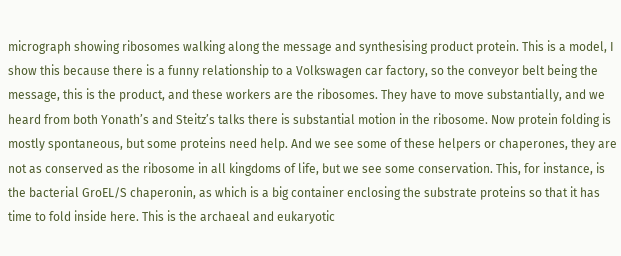micrograph showing ribosomes walking along the message and synthesising product protein. This is a model, I show this because there is a funny relationship to a Volkswagen car factory, so the conveyor belt being the message, this is the product, and these workers are the ribosomes. They have to move substantially, and we heard from both Yonath’s and Steitz’s talks there is substantial motion in the ribosome. Now protein folding is mostly spontaneous, but some proteins need help. And we see some of these helpers or chaperones, they are not as conserved as the ribosome in all kingdoms of life, but we see some conservation. This, for instance, is the bacterial GroEL/S chaperonin, as which is a big container enclosing the substrate proteins so that it has time to fold inside here. This is the archaeal and eukaryotic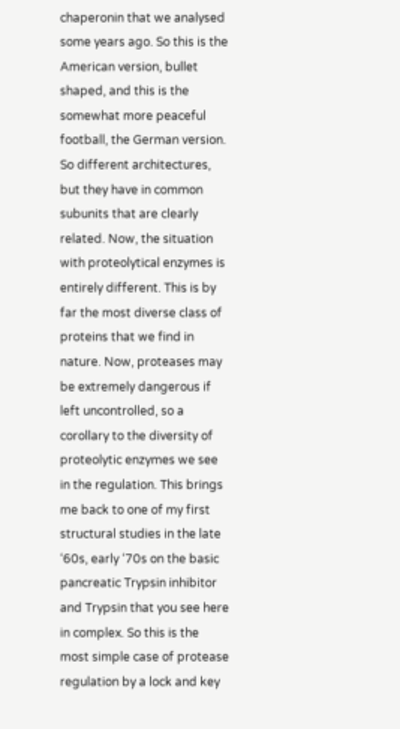chaperonin that we analysed some years ago. So this is the American version, bullet shaped, and this is the somewhat more peaceful football, the German version. So different architectures, but they have in common subunits that are clearly related. Now, the situation with proteolytical enzymes is entirely different. This is by far the most diverse class of proteins that we find in nature. Now, proteases may be extremely dangerous if left uncontrolled, so a corollary to the diversity of proteolytic enzymes we see in the regulation. This brings me back to one of my first structural studies in the late ‘60s, early ‘70s on the basic pancreatic Trypsin inhibitor and Trypsin that you see here in complex. So this is the most simple case of protease regulation by a lock and key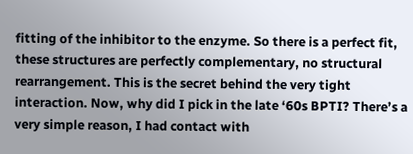fitting of the inhibitor to the enzyme. So there is a perfect fit, these structures are perfectly complementary, no structural rearrangement. This is the secret behind the very tight interaction. Now, why did I pick in the late ‘60s BPTI? There’s a very simple reason, I had contact with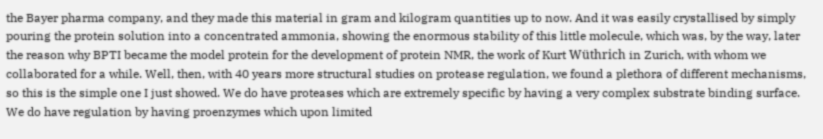the Bayer pharma company, and they made this material in gram and kilogram quantities up to now. And it was easily crystallised by simply pouring the protein solution into a concentrated ammonia, showing the enormous stability of this little molecule, which was, by the way, later the reason why BPTI became the model protein for the development of protein NMR, the work of Kurt Wüthrich in Zurich, with whom we collaborated for a while. Well, then, with 40 years more structural studies on protease regulation, we found a plethora of different mechanisms, so this is the simple one I just showed. We do have proteases which are extremely specific by having a very complex substrate binding surface. We do have regulation by having proenzymes which upon limited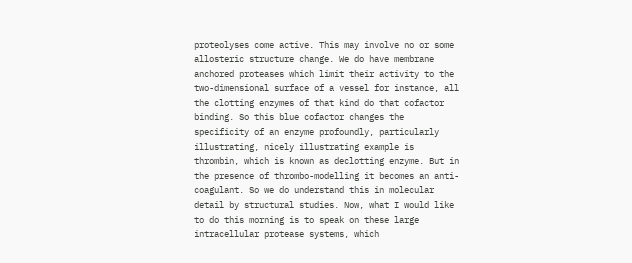proteolyses come active. This may involve no or some allosteric structure change. We do have membrane anchored proteases which limit their activity to the two-dimensional surface of a vessel for instance, all the clotting enzymes of that kind do that cofactor binding. So this blue cofactor changes the specificity of an enzyme profoundly, particularly illustrating, nicely illustrating example is thrombin, which is known as declotting enzyme. But in the presence of thrombo-modelling it becomes an anti-coagulant. So we do understand this in molecular detail by structural studies. Now, what I would like to do this morning is to speak on these large intracellular protease systems, which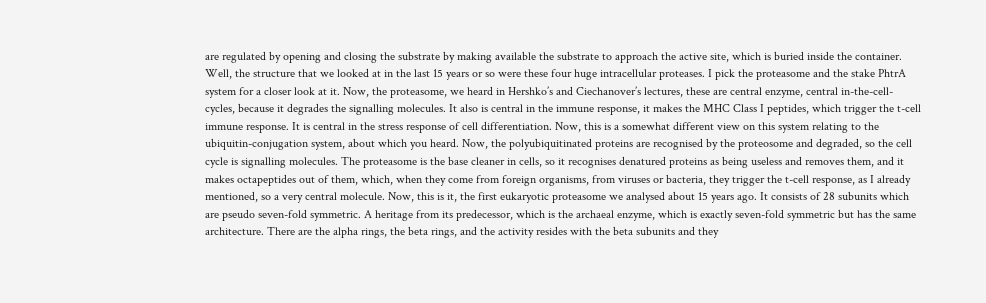are regulated by opening and closing the substrate by making available the substrate to approach the active site, which is buried inside the container. Well, the structure that we looked at in the last 15 years or so were these four huge intracellular proteases. I pick the proteasome and the stake PhtrA system for a closer look at it. Now, the proteasome, we heard in Hershko’s and Ciechanover’s lectures, these are central enzyme, central in-the-cell-cycles, because it degrades the signalling molecules. It also is central in the immune response, it makes the MHC Class I peptides, which trigger the t-cell immune response. It is central in the stress response of cell differentiation. Now, this is a somewhat different view on this system relating to the ubiquitin-conjugation system, about which you heard. Now, the polyubiquitinated proteins are recognised by the proteosome and degraded, so the cell cycle is signalling molecules. The proteasome is the base cleaner in cells, so it recognises denatured proteins as being useless and removes them, and it makes octapeptides out of them, which, when they come from foreign organisms, from viruses or bacteria, they trigger the t-cell response, as I already mentioned, so a very central molecule. Now, this is it, the first eukaryotic proteasome we analysed about 15 years ago. It consists of 28 subunits which are pseudo seven-fold symmetric. A heritage from its predecessor, which is the archaeal enzyme, which is exactly seven-fold symmetric but has the same architecture. There are the alpha rings, the beta rings, and the activity resides with the beta subunits and they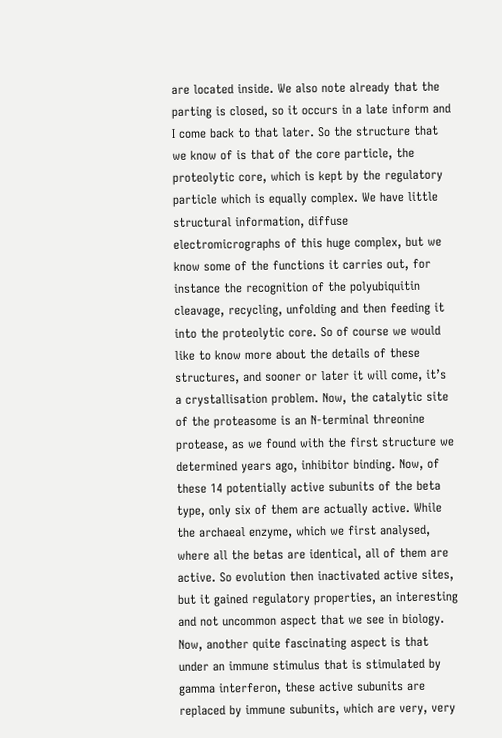are located inside. We also note already that the parting is closed, so it occurs in a late inform and I come back to that later. So the structure that we know of is that of the core particle, the proteolytic core, which is kept by the regulatory particle which is equally complex. We have little structural information, diffuse electromicrographs of this huge complex, but we know some of the functions it carries out, for instance the recognition of the polyubiquitin cleavage, recycling, unfolding and then feeding it into the proteolytic core. So of course we would like to know more about the details of these structures, and sooner or later it will come, it’s a crystallisation problem. Now, the catalytic site of the proteasome is an N-terminal threonine protease, as we found with the first structure we determined years ago, inhibitor binding. Now, of these 14 potentially active subunits of the beta type, only six of them are actually active. While the archaeal enzyme, which we first analysed, where all the betas are identical, all of them are active. So evolution then inactivated active sites, but it gained regulatory properties, an interesting and not uncommon aspect that we see in biology. Now, another quite fascinating aspect is that under an immune stimulus that is stimulated by gamma interferon, these active subunits are replaced by immune subunits, which are very, very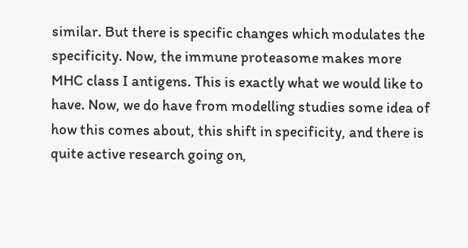similar. But there is specific changes which modulates the specificity. Now, the immune proteasome makes more MHC class I antigens. This is exactly what we would like to have. Now, we do have from modelling studies some idea of how this comes about, this shift in specificity, and there is quite active research going on,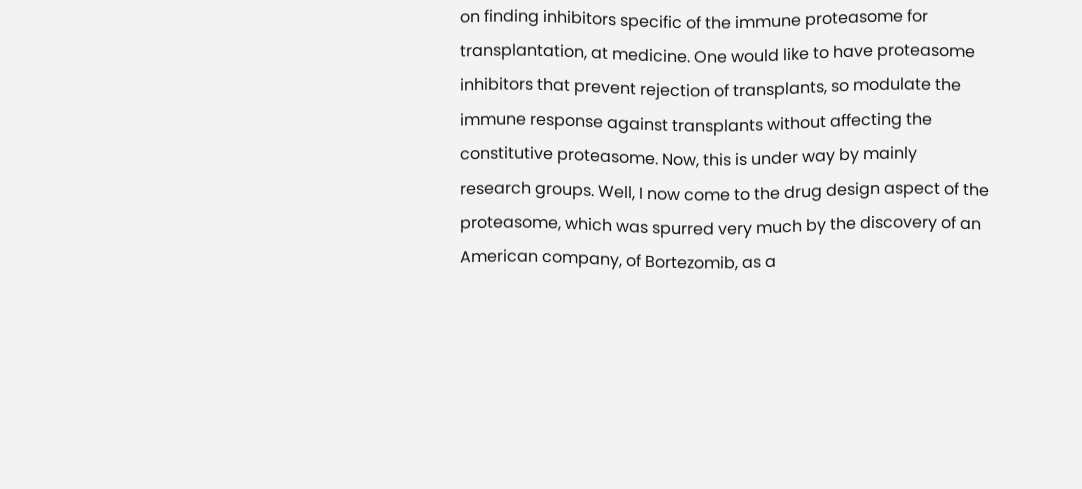on finding inhibitors specific of the immune proteasome for transplantation, at medicine. One would like to have proteasome inhibitors that prevent rejection of transplants, so modulate the immune response against transplants without affecting the constitutive proteasome. Now, this is under way by mainly research groups. Well, I now come to the drug design aspect of the proteasome, which was spurred very much by the discovery of an American company, of Bortezomib, as a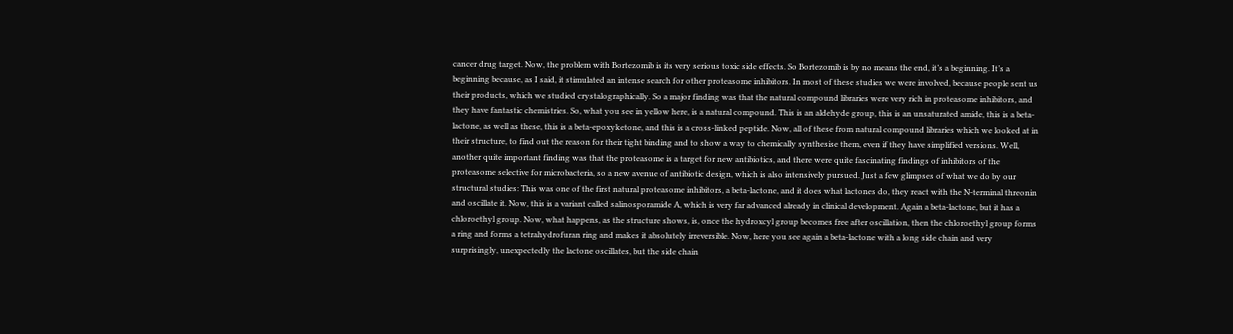cancer drug target. Now, the problem with Bortezomib is its very serious toxic side effects. So Bortezomib is by no means the end, it’s a beginning. It’s a beginning because, as I said, it stimulated an intense search for other proteasome inhibitors. In most of these studies we were involved, because people sent us their products, which we studied crystalographically. So a major finding was that the natural compound libraries were very rich in proteasome inhibitors, and they have fantastic chemistries. So, what you see in yellow here, is a natural compound. This is an aldehyde group, this is an unsaturated amide, this is a beta-lactone, as well as these, this is a beta-epoxyketone, and this is a cross-linked peptide. Now, all of these from natural compound libraries which we looked at in their structure, to find out the reason for their tight binding and to show a way to chemically synthesise them, even if they have simplified versions. Well, another quite important finding was that the proteasome is a target for new antibiotics, and there were quite fascinating findings of inhibitors of the proteasome selective for microbacteria, so a new avenue of antibiotic design, which is also intensively pursued. Just a few glimpses of what we do by our structural studies: This was one of the first natural proteasome inhibitors, a beta-lactone, and it does what lactones do, they react with the N-terminal threonin and oscillate it. Now, this is a variant called salinosporamide A, which is very far advanced already in clinical development. Again a beta-lactone, but it has a chloroethyl group. Now, what happens, as the structure shows, is, once the hydroxcyl group becomes free after oscillation, then the chloroethyl group forms a ring and forms a tetrahydrofuran ring and makes it absolutely irreversible. Now, here you see again a beta-lactone with a long side chain and very surprisingly, unexpectedly the lactone oscillates, but the side chain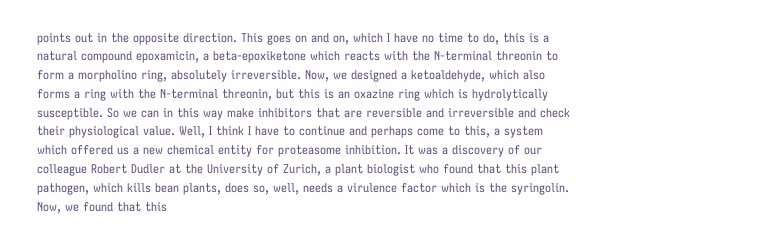points out in the opposite direction. This goes on and on, which I have no time to do, this is a natural compound epoxamicin, a beta-epoxiketone which reacts with the N-terminal threonin to form a morpholino ring, absolutely irreversible. Now, we designed a ketoaldehyde, which also forms a ring with the N-terminal threonin, but this is an oxazine ring which is hydrolytically susceptible. So we can in this way make inhibitors that are reversible and irreversible and check their physiological value. Well, I think I have to continue and perhaps come to this, a system which offered us a new chemical entity for proteasome inhibition. It was a discovery of our colleague Robert Dudler at the University of Zurich, a plant biologist who found that this plant pathogen, which kills bean plants, does so, well, needs a virulence factor which is the syringolin. Now, we found that this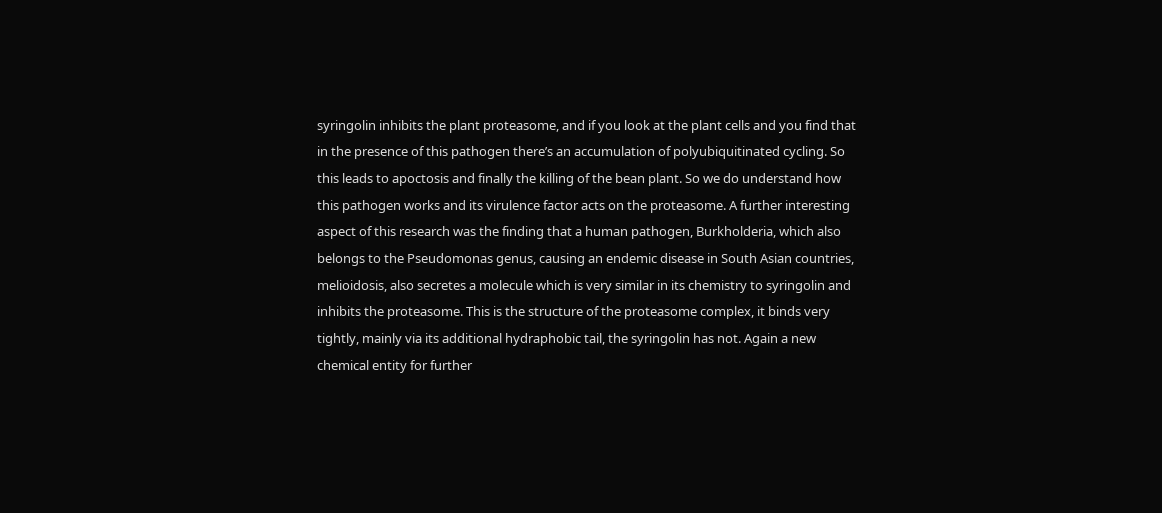syringolin inhibits the plant proteasome, and if you look at the plant cells and you find that in the presence of this pathogen there’s an accumulation of polyubiquitinated cycling. So this leads to apoctosis and finally the killing of the bean plant. So we do understand how this pathogen works and its virulence factor acts on the proteasome. A further interesting aspect of this research was the finding that a human pathogen, Burkholderia, which also belongs to the Pseudomonas genus, causing an endemic disease in South Asian countries, melioidosis, also secretes a molecule which is very similar in its chemistry to syringolin and inhibits the proteasome. This is the structure of the proteasome complex, it binds very tightly, mainly via its additional hydraphobic tail, the syringolin has not. Again a new chemical entity for further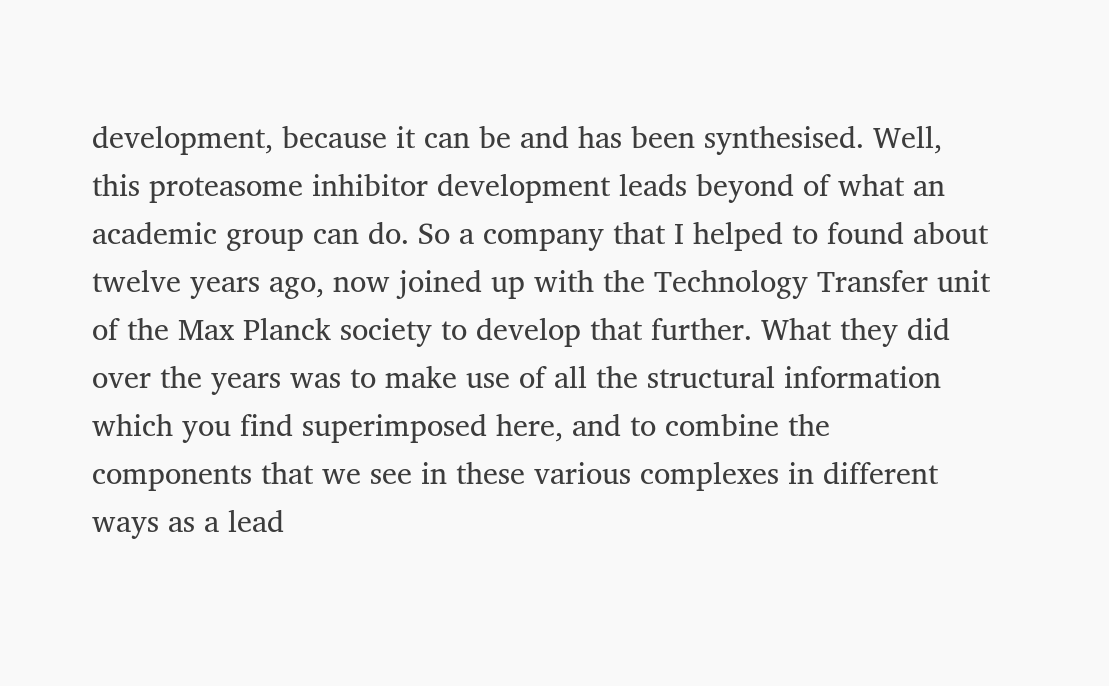development, because it can be and has been synthesised. Well, this proteasome inhibitor development leads beyond of what an academic group can do. So a company that I helped to found about twelve years ago, now joined up with the Technology Transfer unit of the Max Planck society to develop that further. What they did over the years was to make use of all the structural information which you find superimposed here, and to combine the components that we see in these various complexes in different ways as a lead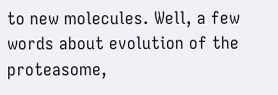to new molecules. Well, a few words about evolution of the proteasome,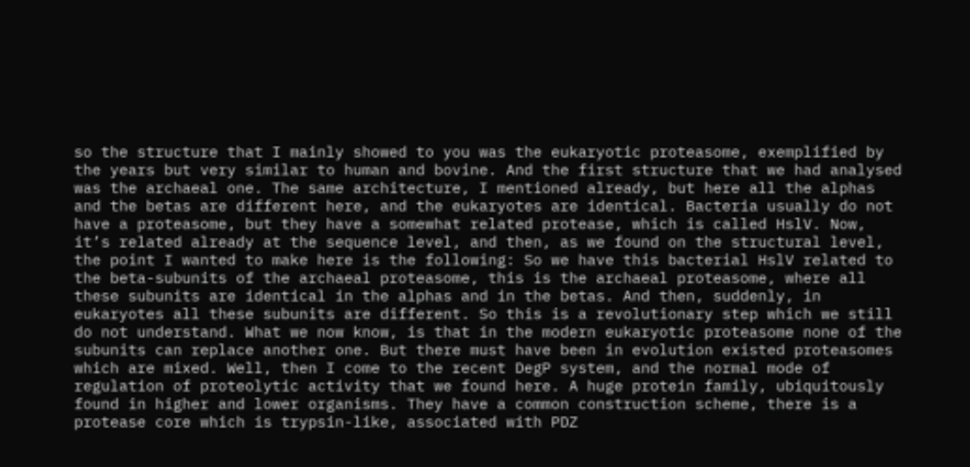so the structure that I mainly showed to you was the eukaryotic proteasome, exemplified by the years but very similar to human and bovine. And the first structure that we had analysed was the archaeal one. The same architecture, I mentioned already, but here all the alphas and the betas are different here, and the eukaryotes are identical. Bacteria usually do not have a proteasome, but they have a somewhat related protease, which is called HslV. Now, it’s related already at the sequence level, and then, as we found on the structural level, the point I wanted to make here is the following: So we have this bacterial HslV related to the beta-subunits of the archaeal proteasome, this is the archaeal proteasome, where all these subunits are identical in the alphas and in the betas. And then, suddenly, in eukaryotes all these subunits are different. So this is a revolutionary step which we still do not understand. What we now know, is that in the modern eukaryotic proteasome none of the subunits can replace another one. But there must have been in evolution existed proteasomes which are mixed. Well, then I come to the recent DegP system, and the normal mode of regulation of proteolytic activity that we found here. A huge protein family, ubiquitously found in higher and lower organisms. They have a common construction scheme, there is a protease core which is trypsin-like, associated with PDZ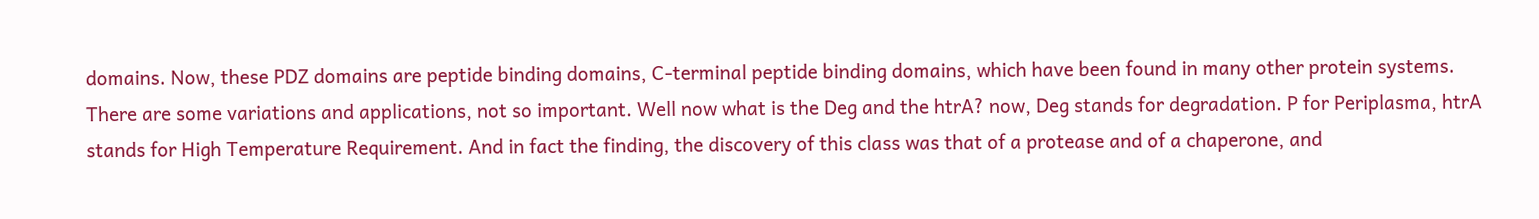domains. Now, these PDZ domains are peptide binding domains, C-terminal peptide binding domains, which have been found in many other protein systems. There are some variations and applications, not so important. Well now what is the Deg and the htrA? now, Deg stands for degradation. P for Periplasma, htrA stands for High Temperature Requirement. And in fact the finding, the discovery of this class was that of a protease and of a chaperone, and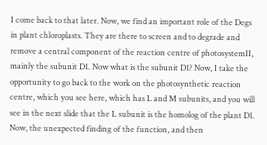I come back to that later. Now, we find an important role of the Degs in plant chloroplasts. They are there to screen and to degrade and remove a central component of the reaction centre of photosystemII, mainly the subunit D1. Now what is the subunit D1? Now, I take the opportunity to go back to the work on the photosynthetic reaction centre, which you see here, which has L and M subunits, and you will see in the next slide that the L subunit is the homolog of the plant D1. Now, the unexpected finding of the function, and then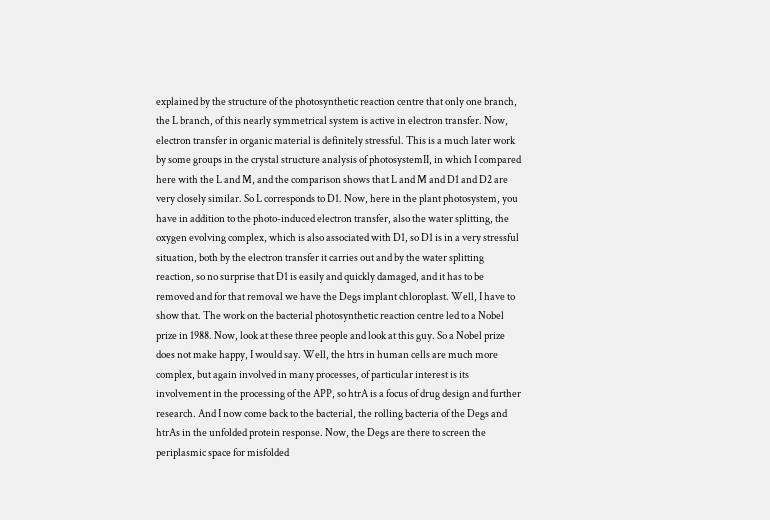explained by the structure of the photosynthetic reaction centre that only one branch, the L branch, of this nearly symmetrical system is active in electron transfer. Now, electron transfer in organic material is definitely stressful. This is a much later work by some groups in the crystal structure analysis of photosystemII, in which I compared here with the L and M, and the comparison shows that L and M and D1 and D2 are very closely similar. So L corresponds to D1. Now, here in the plant photosystem, you have in addition to the photo-induced electron transfer, also the water splitting, the oxygen evolving complex, which is also associated with D1, so D1 is in a very stressful situation, both by the electron transfer it carries out and by the water splitting reaction, so no surprise that D1 is easily and quickly damaged, and it has to be removed and for that removal we have the Degs implant chloroplast. Well, I have to show that. The work on the bacterial photosynthetic reaction centre led to a Nobel prize in 1988. Now, look at these three people and look at this guy. So a Nobel prize does not make happy, I would say. Well, the htrs in human cells are much more complex, but again involved in many processes, of particular interest is its involvement in the processing of the APP, so htrA is a focus of drug design and further research. And I now come back to the bacterial, the rolling bacteria of the Degs and htrAs in the unfolded protein response. Now, the Degs are there to screen the periplasmic space for misfolded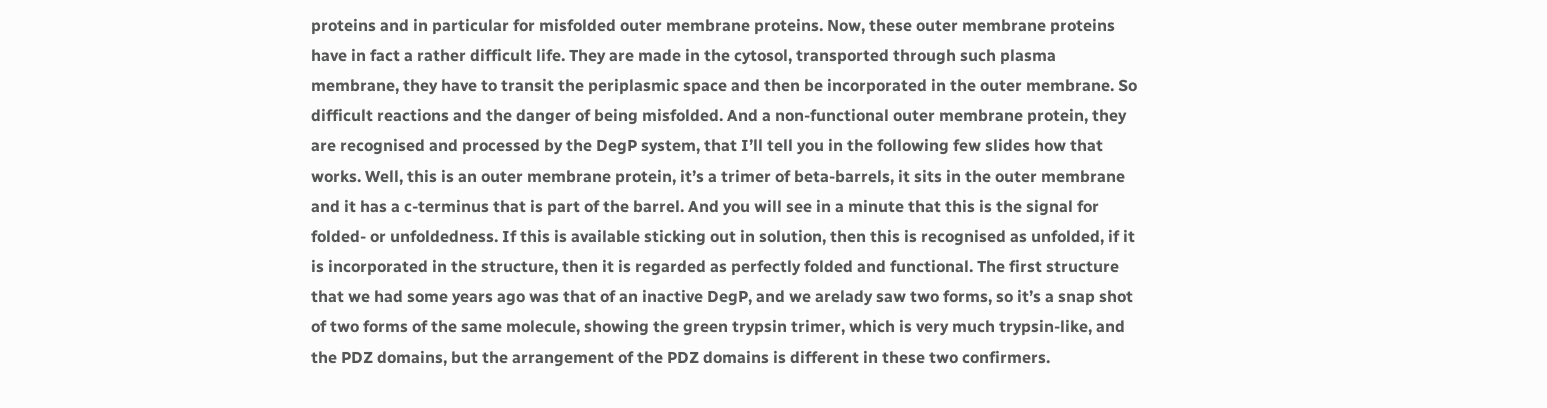proteins and in particular for misfolded outer membrane proteins. Now, these outer membrane proteins have in fact a rather difficult life. They are made in the cytosol, transported through such plasma membrane, they have to transit the periplasmic space and then be incorporated in the outer membrane. So difficult reactions and the danger of being misfolded. And a non-functional outer membrane protein, they are recognised and processed by the DegP system, that I’ll tell you in the following few slides how that works. Well, this is an outer membrane protein, it’s a trimer of beta-barrels, it sits in the outer membrane and it has a c-terminus that is part of the barrel. And you will see in a minute that this is the signal for folded- or unfoldedness. If this is available sticking out in solution, then this is recognised as unfolded, if it is incorporated in the structure, then it is regarded as perfectly folded and functional. The first structure that we had some years ago was that of an inactive DegP, and we arelady saw two forms, so it’s a snap shot of two forms of the same molecule, showing the green trypsin trimer, which is very much trypsin-like, and the PDZ domains, but the arrangement of the PDZ domains is different in these two confirmers.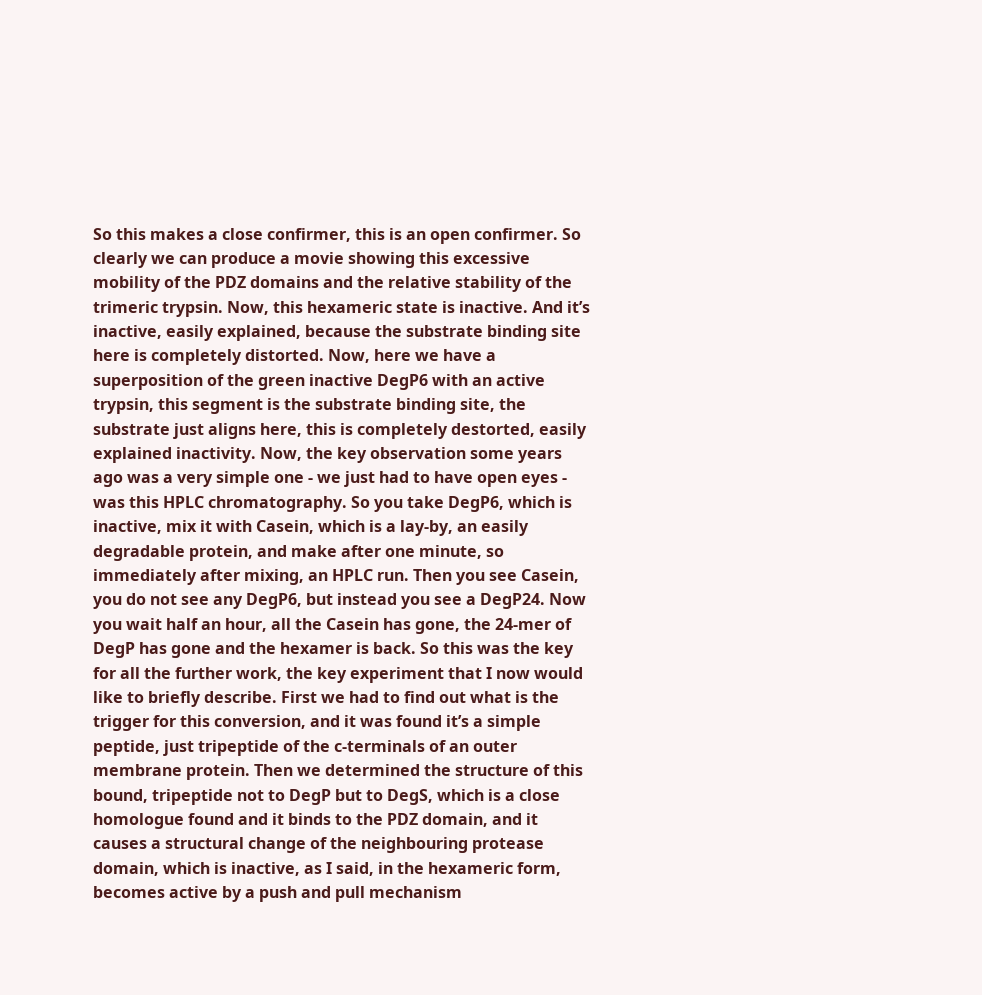So this makes a close confirmer, this is an open confirmer. So clearly we can produce a movie showing this excessive mobility of the PDZ domains and the relative stability of the trimeric trypsin. Now, this hexameric state is inactive. And it’s inactive, easily explained, because the substrate binding site here is completely distorted. Now, here we have a superposition of the green inactive DegP6 with an active trypsin, this segment is the substrate binding site, the substrate just aligns here, this is completely destorted, easily explained inactivity. Now, the key observation some years ago was a very simple one - we just had to have open eyes - was this HPLC chromatography. So you take DegP6, which is inactive, mix it with Casein, which is a lay-by, an easily degradable protein, and make after one minute, so immediately after mixing, an HPLC run. Then you see Casein, you do not see any DegP6, but instead you see a DegP24. Now you wait half an hour, all the Casein has gone, the 24-mer of DegP has gone and the hexamer is back. So this was the key for all the further work, the key experiment that I now would like to briefly describe. First we had to find out what is the trigger for this conversion, and it was found it’s a simple peptide, just tripeptide of the c-terminals of an outer membrane protein. Then we determined the structure of this bound, tripeptide not to DegP but to DegS, which is a close homologue found and it binds to the PDZ domain, and it causes a structural change of the neighbouring protease domain, which is inactive, as I said, in the hexameric form, becomes active by a push and pull mechanism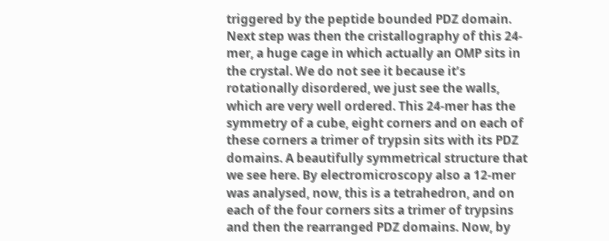triggered by the peptide bounded PDZ domain. Next step was then the cristallography of this 24-mer, a huge cage in which actually an OMP sits in the crystal. We do not see it because it’s rotationally disordered, we just see the walls, which are very well ordered. This 24-mer has the symmetry of a cube, eight corners and on each of these corners a trimer of trypsin sits with its PDZ domains. A beautifully symmetrical structure that we see here. By electromicroscopy also a 12-mer was analysed, now, this is a tetrahedron, and on each of the four corners sits a trimer of trypsins and then the rearranged PDZ domains. Now, by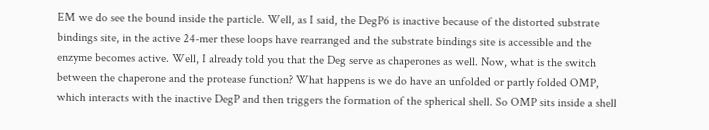EM we do see the bound inside the particle. Well, as I said, the DegP6 is inactive because of the distorted substrate bindings site, in the active 24-mer these loops have rearranged and the substrate bindings site is accessible and the enzyme becomes active. Well, I already told you that the Deg serve as chaperones as well. Now, what is the switch between the chaperone and the protease function? What happens is we do have an unfolded or partly folded OMP, which interacts with the inactive DegP and then triggers the formation of the spherical shell. So OMP sits inside a shell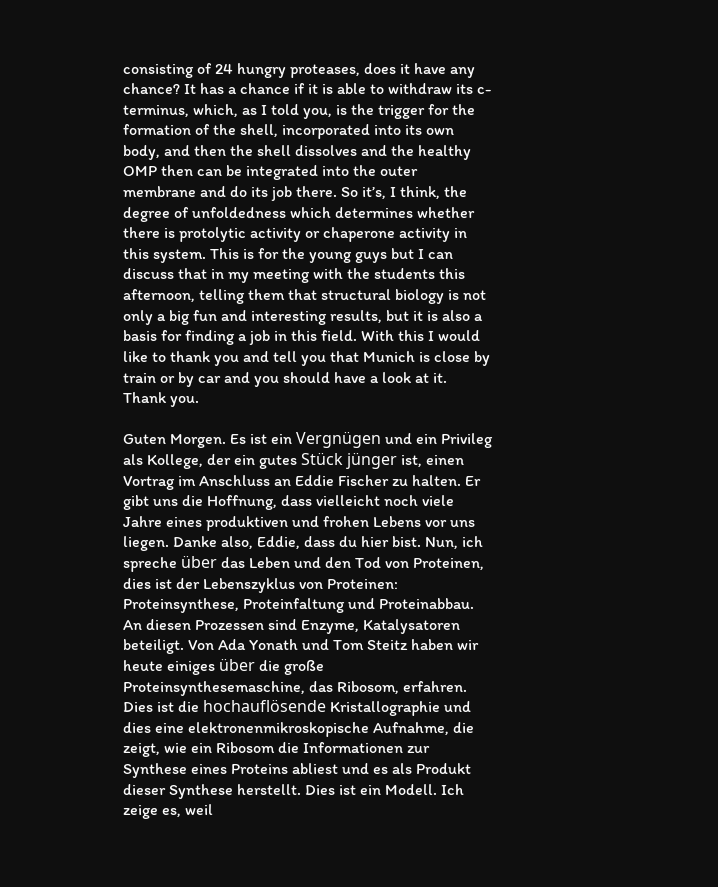consisting of 24 hungry proteases, does it have any chance? It has a chance if it is able to withdraw its c-terminus, which, as I told you, is the trigger for the formation of the shell, incorporated into its own body, and then the shell dissolves and the healthy OMP then can be integrated into the outer membrane and do its job there. So it’s, I think, the degree of unfoldedness which determines whether there is protolytic activity or chaperone activity in this system. This is for the young guys but I can discuss that in my meeting with the students this afternoon, telling them that structural biology is not only a big fun and interesting results, but it is also a basis for finding a job in this field. With this I would like to thank you and tell you that Munich is close by train or by car and you should have a look at it. Thank you.

Guten Morgen. Es ist ein Vergnügen und ein Privileg als Kollege, der ein gutes Stück jünger ist, einen Vortrag im Anschluss an Eddie Fischer zu halten. Er gibt uns die Hoffnung, dass vielleicht noch viele Jahre eines produktiven und frohen Lebens vor uns liegen. Danke also, Eddie, dass du hier bist. Nun, ich spreche über das Leben und den Tod von Proteinen, dies ist der Lebenszyklus von Proteinen: Proteinsynthese, Proteinfaltung und Proteinabbau. An diesen Prozessen sind Enzyme, Katalysatoren beteiligt. Von Ada Yonath und Tom Steitz haben wir heute einiges über die große Proteinsynthesemaschine, das Ribosom, erfahren. Dies ist die hochauflösende Kristallographie und dies eine elektronenmikroskopische Aufnahme, die zeigt, wie ein Ribosom die Informationen zur Synthese eines Proteins abliest und es als Produkt dieser Synthese herstellt. Dies ist ein Modell. Ich zeige es, weil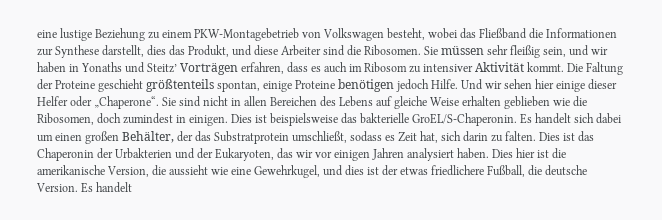eine lustige Beziehung zu einem PKW-Montagebetrieb von Volkswagen besteht, wobei das Fließband die Informationen zur Synthese darstellt, dies das Produkt, und diese Arbeiter sind die Ribosomen. Sie müssen sehr fleißig sein, und wir haben in Yonaths und Steitz’ Vorträgen erfahren, dass es auch im Ribosom zu intensiver Aktivität kommt. Die Faltung der Proteine geschieht größtenteils spontan, einige Proteine benötigen jedoch Hilfe. Und wir sehen hier einige dieser Helfer oder „Chaperone“. Sie sind nicht in allen Bereichen des Lebens auf gleiche Weise erhalten geblieben wie die Ribosomen, doch zumindest in einigen. Dies ist beispielsweise das bakterielle GroEL/S-Chaperonin. Es handelt sich dabei um einen großen Behälter, der das Substratprotein umschließt, sodass es Zeit hat, sich darin zu falten. Dies ist das Chaperonin der Urbakterien und der Eukaryoten, das wir vor einigen Jahren analysiert haben. Dies hier ist die amerikanische Version, die aussieht wie eine Gewehrkugel, und dies ist der etwas friedlichere Fußball, die deutsche Version. Es handelt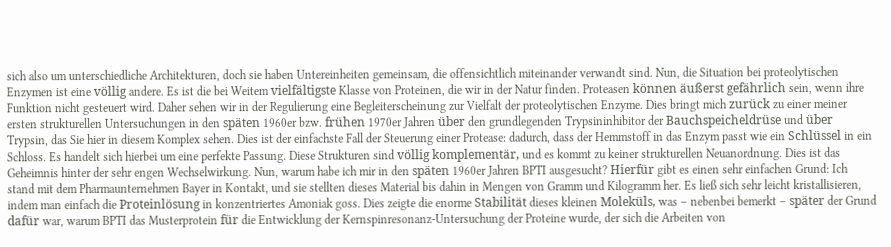sich also um unterschiedliche Architekturen, doch sie haben Untereinheiten gemeinsam, die offensichtlich miteinander verwandt sind. Nun, die Situation bei proteolytischen Enzymen ist eine völlig andere. Es ist die bei Weitem vielfältigste Klasse von Proteinen, die wir in der Natur finden. Proteasen können äußerst gefährlich sein, wenn ihre Funktion nicht gesteuert wird. Daher sehen wir in der Regulierung eine Begleiterscheinung zur Vielfalt der proteolytischen Enzyme. Dies bringt mich zurück zu einer meiner ersten strukturellen Untersuchungen in den späten 1960er bzw. frühen 1970er Jahren über den grundlegenden Trypsininhibitor der Bauchspeicheldrüse und über Trypsin, das Sie hier in diesem Komplex sehen. Dies ist der einfachste Fall der Steuerung einer Protease: dadurch, dass der Hemmstoff in das Enzym passt wie ein Schlüssel in ein Schloss. Es handelt sich hierbei um eine perfekte Passung. Diese Strukturen sind völlig komplementär, und es kommt zu keiner strukturellen Neuanordnung. Dies ist das Geheimnis hinter der sehr engen Wechselwirkung. Nun, warum habe ich mir in den späten 1960er Jahren BPTI ausgesucht? Hierfür gibt es einen sehr einfachen Grund: Ich stand mit dem Pharmaunternehmen Bayer in Kontakt, und sie stellten dieses Material bis dahin in Mengen von Gramm und Kilogramm her. Es ließ sich sehr leicht kristallisieren, indem man einfach die Proteinlösung in konzentriertes Amoniak goss. Dies zeigte die enorme Stabilität dieses kleinen Moleküls, was – nebenbei bemerkt – später der Grund dafür war, warum BPTI das Musterprotein für die Entwicklung der Kernspinresonanz-Untersuchung der Proteine wurde, der sich die Arbeiten von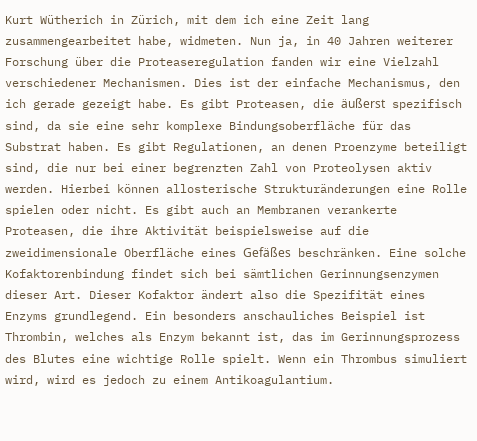Kurt Wütherich in Zürich, mit dem ich eine Zeit lang zusammengearbeitet habe, widmeten. Nun ja, in 40 Jahren weiterer Forschung über die Proteaseregulation fanden wir eine Vielzahl verschiedener Mechanismen. Dies ist der einfache Mechanismus, den ich gerade gezeigt habe. Es gibt Proteasen, die äußerst spezifisch sind, da sie eine sehr komplexe Bindungsoberfläche für das Substrat haben. Es gibt Regulationen, an denen Proenzyme beteiligt sind, die nur bei einer begrenzten Zahl von Proteolysen aktiv werden. Hierbei können allosterische Strukturänderungen eine Rolle spielen oder nicht. Es gibt auch an Membranen verankerte Proteasen, die ihre Aktivität beispielsweise auf die zweidimensionale Oberfläche eines Gefäßes beschränken. Eine solche Kofaktorenbindung findet sich bei sämtlichen Gerinnungsenzymen dieser Art. Dieser Kofaktor ändert also die Spezifität eines Enzyms grundlegend. Ein besonders anschauliches Beispiel ist Thrombin, welches als Enzym bekannt ist, das im Gerinnungsprozess des Blutes eine wichtige Rolle spielt. Wenn ein Thrombus simuliert wird, wird es jedoch zu einem Antikoagulantium.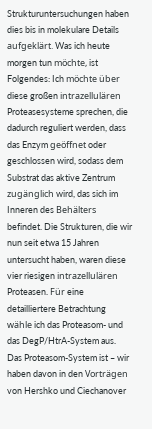Strukturuntersuchungen haben dies bis in molekulare Details aufgeklärt. Was ich heute morgen tun möchte, ist Folgendes: Ich möchte über diese großen intrazellulären Proteasesysteme sprechen, die dadurch reguliert werden, dass das Enzym geöffnet oder geschlossen wird, sodass dem Substrat das aktive Zentrum zugänglich wird, das sich im Inneren des Behälters befindet. Die Strukturen, die wir nun seit etwa 15 Jahren untersucht haben, waren diese vier riesigen intrazellulären Proteasen. Für eine detailliertere Betrachtung wähle ich das Proteasom- und das DegP/HtrA-System aus. Das Proteasom-System ist – wir haben davon in den Vorträgen von Hershko und Ciechanover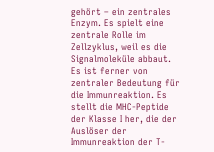gehört – ein zentrales Enzym. Es spielt eine zentrale Rolle im Zellzyklus, weil es die Signalmoleküle abbaut. Es ist ferner von zentraler Bedeutung für die Immunreaktion. Es stellt die MHC-Peptide der Klasse I her, die der Auslöser der Immunreaktion der T-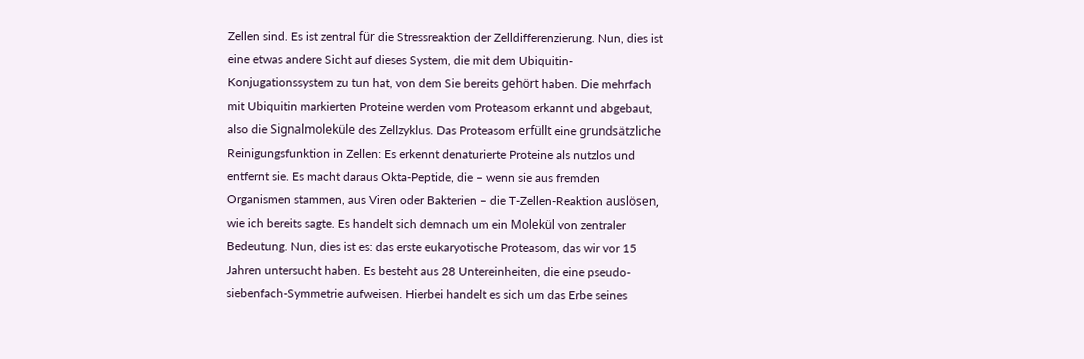Zellen sind. Es ist zentral für die Stressreaktion der Zelldifferenzierung. Nun, dies ist eine etwas andere Sicht auf dieses System, die mit dem Ubiquitin-Konjugationssystem zu tun hat, von dem Sie bereits gehört haben. Die mehrfach mit Ubiquitin markierten Proteine werden vom Proteasom erkannt und abgebaut, also die Signalmoleküle des Zellzyklus. Das Proteasom erfüllt eine grundsätzliche Reinigungsfunktion in Zellen: Es erkennt denaturierte Proteine als nutzlos und entfernt sie. Es macht daraus Okta-Peptide, die – wenn sie aus fremden Organismen stammen, aus Viren oder Bakterien – die T-Zellen-Reaktion auslösen, wie ich bereits sagte. Es handelt sich demnach um ein Molekül von zentraler Bedeutung. Nun, dies ist es: das erste eukaryotische Proteasom, das wir vor 15 Jahren untersucht haben. Es besteht aus 28 Untereinheiten, die eine pseudo-siebenfach-Symmetrie aufweisen. Hierbei handelt es sich um das Erbe seines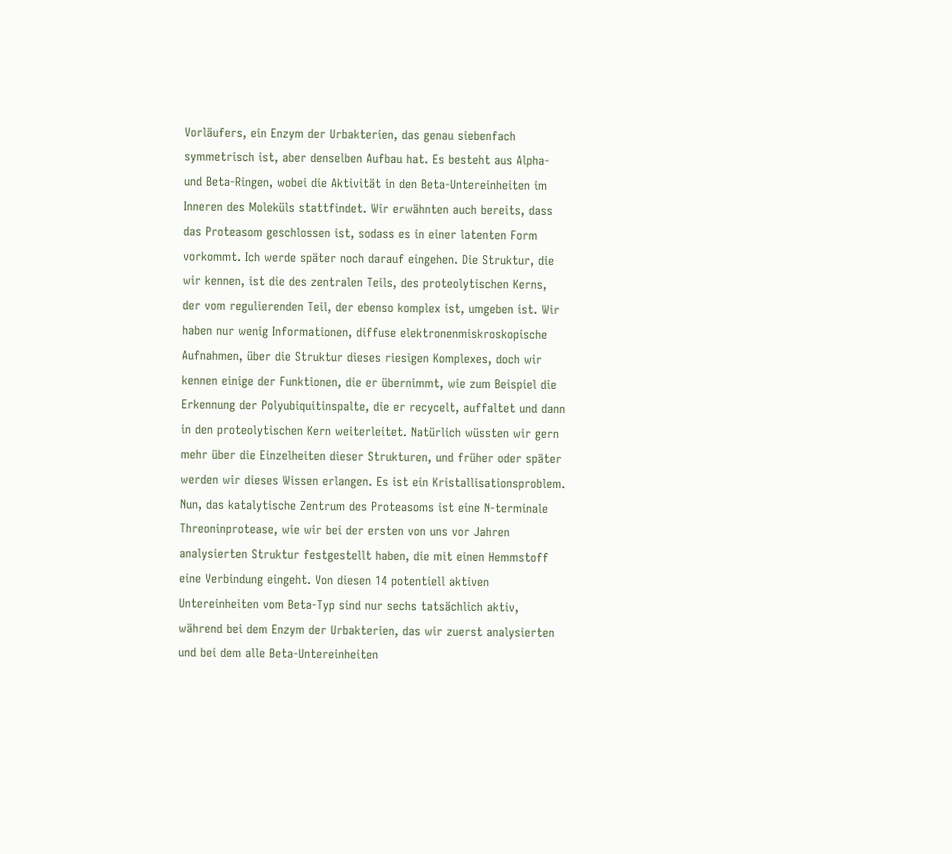Vorläufers, ein Enzym der Urbakterien, das genau siebenfach symmetrisch ist, aber denselben Aufbau hat. Es besteht aus Alpha- und Beta-Ringen, wobei die Aktivität in den Beta-Untereinheiten im Inneren des Moleküls stattfindet. Wir erwähnten auch bereits, dass das Proteasom geschlossen ist, sodass es in einer latenten Form vorkommt. Ich werde später noch darauf eingehen. Die Struktur, die wir kennen, ist die des zentralen Teils, des proteolytischen Kerns, der vom regulierenden Teil, der ebenso komplex ist, umgeben ist. Wir haben nur wenig Informationen, diffuse elektronenmiskroskopische Aufnahmen, über die Struktur dieses riesigen Komplexes, doch wir kennen einige der Funktionen, die er übernimmt, wie zum Beispiel die Erkennung der Polyubiquitinspalte, die er recycelt, auffaltet und dann in den proteolytischen Kern weiterleitet. Natürlich wüssten wir gern mehr über die Einzelheiten dieser Strukturen, und früher oder später werden wir dieses Wissen erlangen. Es ist ein Kristallisationsproblem. Nun, das katalytische Zentrum des Proteasoms ist eine N-terminale Threoninprotease, wie wir bei der ersten von uns vor Jahren analysierten Struktur festgestellt haben, die mit einen Hemmstoff eine Verbindung eingeht. Von diesen 14 potentiell aktiven Untereinheiten vom Beta-Typ sind nur sechs tatsächlich aktiv, während bei dem Enzym der Urbakterien, das wir zuerst analysierten und bei dem alle Beta-Untereinheiten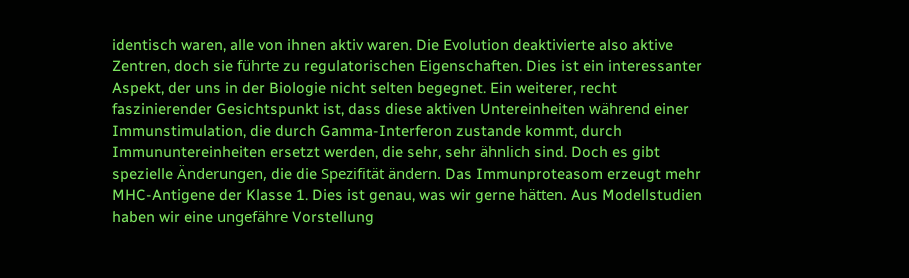identisch waren, alle von ihnen aktiv waren. Die Evolution deaktivierte also aktive Zentren, doch sie führte zu regulatorischen Eigenschaften. Dies ist ein interessanter Aspekt, der uns in der Biologie nicht selten begegnet. Ein weiterer, recht faszinierender Gesichtspunkt ist, dass diese aktiven Untereinheiten während einer Immunstimulation, die durch Gamma-Interferon zustande kommt, durch Immununtereinheiten ersetzt werden, die sehr, sehr ähnlich sind. Doch es gibt spezielle Änderungen, die die Spezifität ändern. Das Immunproteasom erzeugt mehr MHC-Antigene der Klasse 1. Dies ist genau, was wir gerne hätten. Aus Modellstudien haben wir eine ungefähre Vorstellung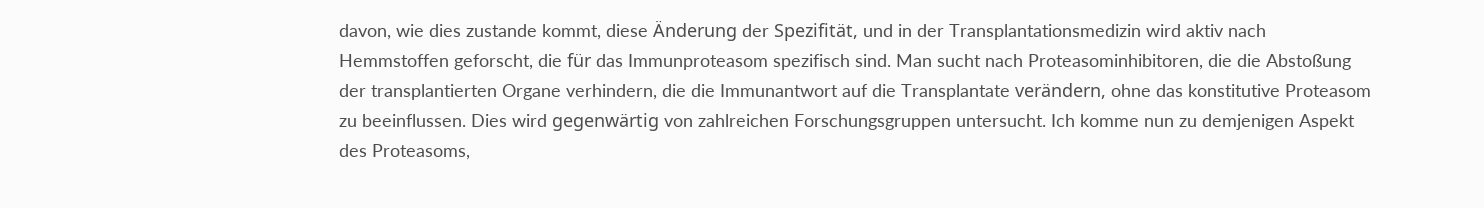davon, wie dies zustande kommt, diese Änderung der Spezifität, und in der Transplantationsmedizin wird aktiv nach Hemmstoffen geforscht, die für das Immunproteasom spezifisch sind. Man sucht nach Proteasominhibitoren, die die Abstoßung der transplantierten Organe verhindern, die die Immunantwort auf die Transplantate verändern, ohne das konstitutive Proteasom zu beeinflussen. Dies wird gegenwärtig von zahlreichen Forschungsgruppen untersucht. Ich komme nun zu demjenigen Aspekt des Proteasoms,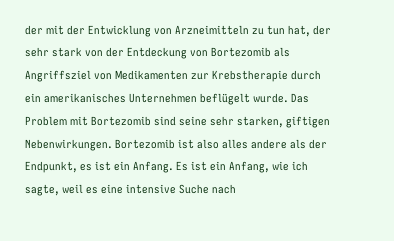der mit der Entwicklung von Arzneimitteln zu tun hat, der sehr stark von der Entdeckung von Bortezomib als Angriffsziel von Medikamenten zur Krebstherapie durch ein amerikanisches Unternehmen beflügelt wurde. Das Problem mit Bortezomib sind seine sehr starken, giftigen Nebenwirkungen. Bortezomib ist also alles andere als der Endpunkt, es ist ein Anfang. Es ist ein Anfang, wie ich sagte, weil es eine intensive Suche nach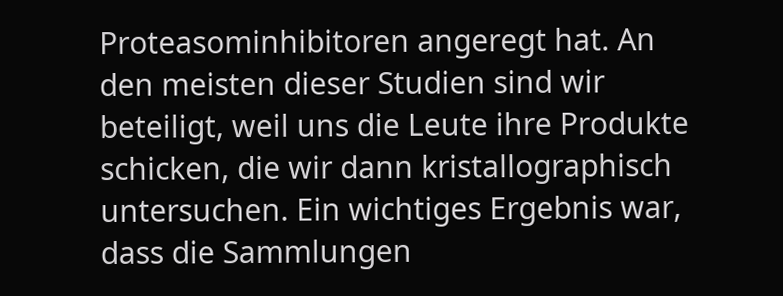Proteasominhibitoren angeregt hat. An den meisten dieser Studien sind wir beteiligt, weil uns die Leute ihre Produkte schicken, die wir dann kristallographisch untersuchen. Ein wichtiges Ergebnis war, dass die Sammlungen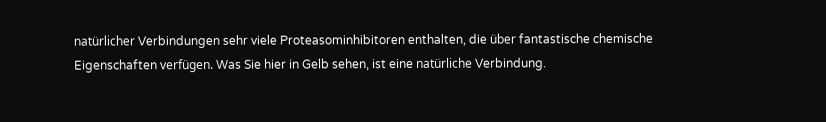natürlicher Verbindungen sehr viele Proteasominhibitoren enthalten, die über fantastische chemische Eigenschaften verfügen. Was Sie hier in Gelb sehen, ist eine natürliche Verbindung.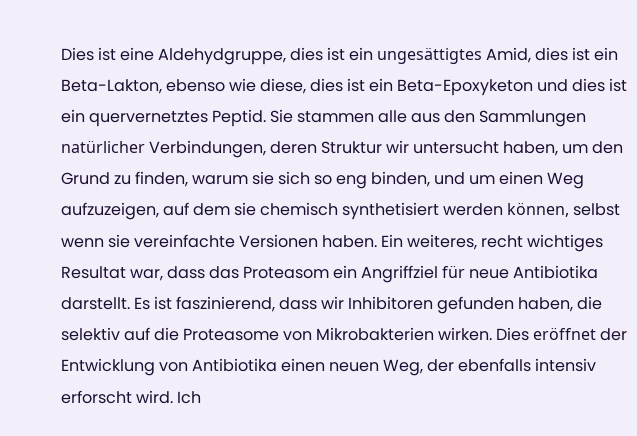Dies ist eine Aldehydgruppe, dies ist ein ungesättigtes Amid, dies ist ein Beta-Lakton, ebenso wie diese, dies ist ein Beta-Epoxyketon und dies ist ein quervernetztes Peptid. Sie stammen alle aus den Sammlungen natürlicher Verbindungen, deren Struktur wir untersucht haben, um den Grund zu finden, warum sie sich so eng binden, und um einen Weg aufzuzeigen, auf dem sie chemisch synthetisiert werden können, selbst wenn sie vereinfachte Versionen haben. Ein weiteres, recht wichtiges Resultat war, dass das Proteasom ein Angriffziel für neue Antibiotika darstellt. Es ist faszinierend, dass wir Inhibitoren gefunden haben, die selektiv auf die Proteasome von Mikrobakterien wirken. Dies eröffnet der Entwicklung von Antibiotika einen neuen Weg, der ebenfalls intensiv erforscht wird. Ich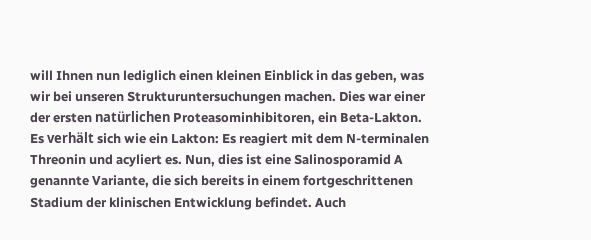will Ihnen nun lediglich einen kleinen Einblick in das geben, was wir bei unseren Strukturuntersuchungen machen. Dies war einer der ersten natürlichen Proteasominhibitoren, ein Beta-Lakton. Es verhält sich wie ein Lakton: Es reagiert mit dem N-terminalen Threonin und acyliert es. Nun, dies ist eine Salinosporamid A genannte Variante, die sich bereits in einem fortgeschrittenen Stadium der klinischen Entwicklung befindet. Auch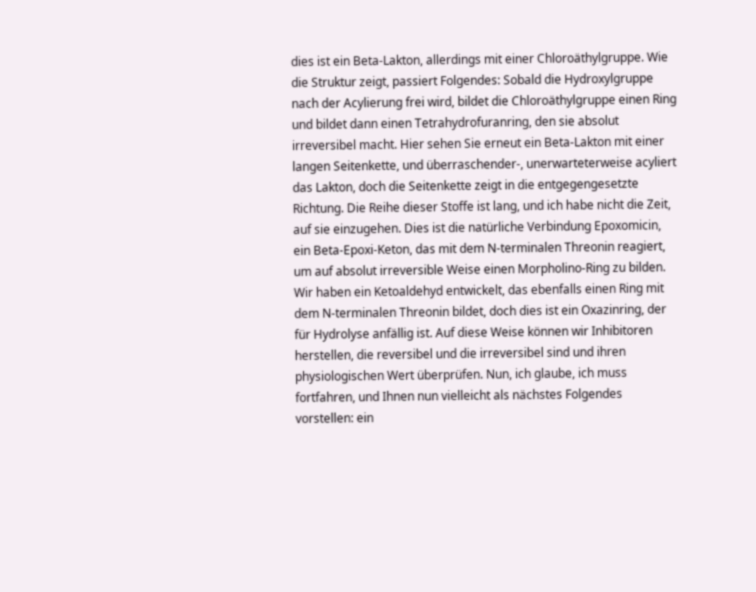dies ist ein Beta-Lakton, allerdings mit einer Chloroäthylgruppe. Wie die Struktur zeigt, passiert Folgendes: Sobald die Hydroxylgruppe nach der Acylierung frei wird, bildet die Chloroäthylgruppe einen Ring und bildet dann einen Tetrahydrofuranring, den sie absolut irreversibel macht. Hier sehen Sie erneut ein Beta-Lakton mit einer langen Seitenkette, und überraschender-, unerwarteterweise acyliert das Lakton, doch die Seitenkette zeigt in die entgegengesetzte Richtung. Die Reihe dieser Stoffe ist lang, und ich habe nicht die Zeit, auf sie einzugehen. Dies ist die natürliche Verbindung Epoxomicin, ein Beta-Epoxi-Keton, das mit dem N-terminalen Threonin reagiert, um auf absolut irreversible Weise einen Morpholino-Ring zu bilden. Wir haben ein Ketoaldehyd entwickelt, das ebenfalls einen Ring mit dem N-terminalen Threonin bildet, doch dies ist ein Oxazinring, der für Hydrolyse anfällig ist. Auf diese Weise können wir Inhibitoren herstellen, die reversibel und die irreversibel sind und ihren physiologischen Wert überprüfen. Nun, ich glaube, ich muss fortfahren, und Ihnen nun vielleicht als nächstes Folgendes vorstellen: ein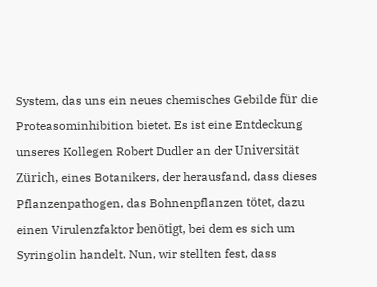System, das uns ein neues chemisches Gebilde für die Proteasominhibition bietet. Es ist eine Entdeckung unseres Kollegen Robert Dudler an der Universität Zürich, eines Botanikers, der herausfand, dass dieses Pflanzenpathogen, das Bohnenpflanzen tötet, dazu einen Virulenzfaktor benötigt, bei dem es sich um Syringolin handelt. Nun, wir stellten fest, dass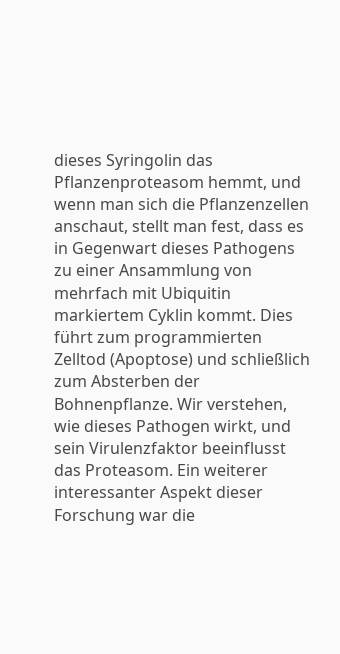dieses Syringolin das Pflanzenproteasom hemmt, und wenn man sich die Pflanzenzellen anschaut, stellt man fest, dass es in Gegenwart dieses Pathogens zu einer Ansammlung von mehrfach mit Ubiquitin markiertem Cyklin kommt. Dies führt zum programmierten Zelltod (Apoptose) und schließlich zum Absterben der Bohnenpflanze. Wir verstehen, wie dieses Pathogen wirkt, und sein Virulenzfaktor beeinflusst das Proteasom. Ein weiterer interessanter Aspekt dieser Forschung war die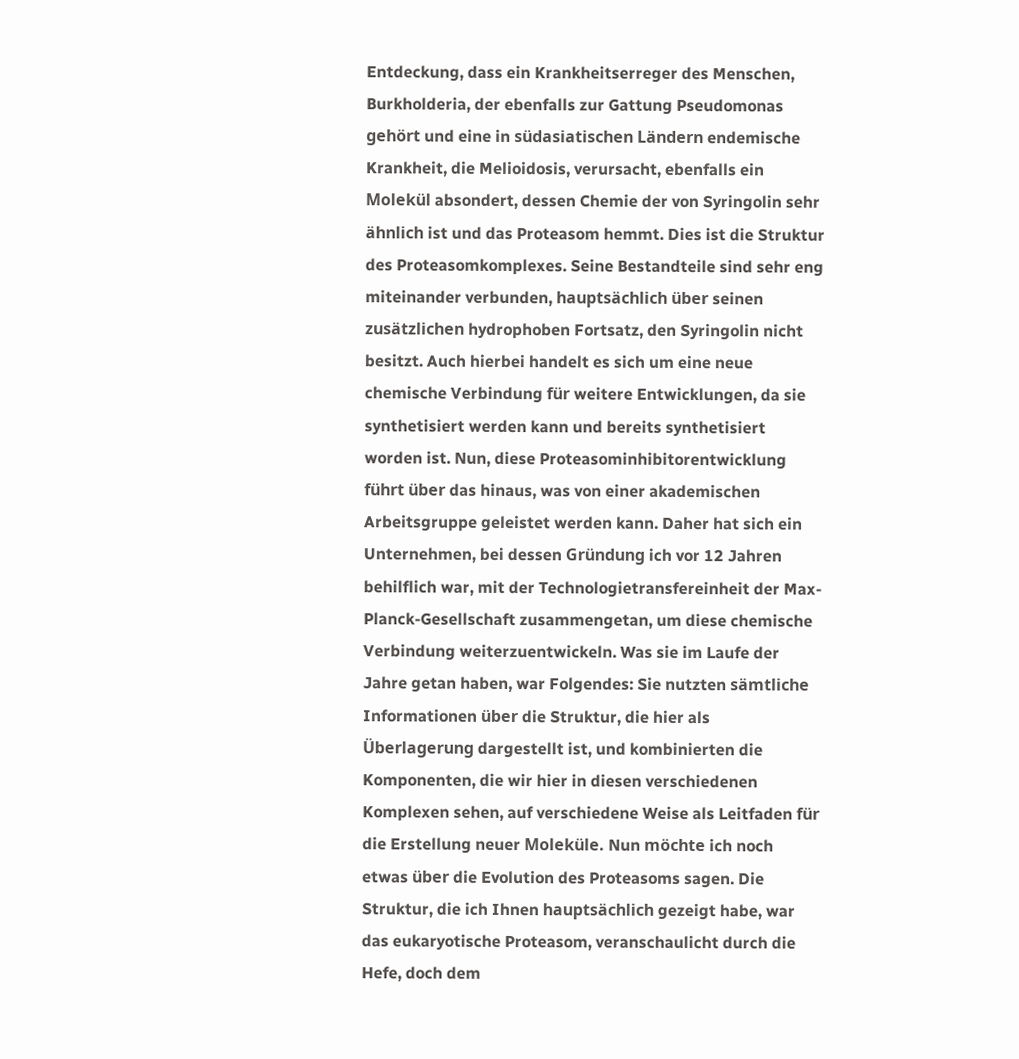Entdeckung, dass ein Krankheitserreger des Menschen, Burkholderia, der ebenfalls zur Gattung Pseudomonas gehört und eine in südasiatischen Ländern endemische Krankheit, die Melioidosis, verursacht, ebenfalls ein Molekül absondert, dessen Chemie der von Syringolin sehr ähnlich ist und das Proteasom hemmt. Dies ist die Struktur des Proteasomkomplexes. Seine Bestandteile sind sehr eng miteinander verbunden, hauptsächlich über seinen zusätzlichen hydrophoben Fortsatz, den Syringolin nicht besitzt. Auch hierbei handelt es sich um eine neue chemische Verbindung für weitere Entwicklungen, da sie synthetisiert werden kann und bereits synthetisiert worden ist. Nun, diese Proteasominhibitorentwicklung führt über das hinaus, was von einer akademischen Arbeitsgruppe geleistet werden kann. Daher hat sich ein Unternehmen, bei dessen Gründung ich vor 12 Jahren behilflich war, mit der Technologietransfereinheit der Max-Planck-Gesellschaft zusammengetan, um diese chemische Verbindung weiterzuentwickeln. Was sie im Laufe der Jahre getan haben, war Folgendes: Sie nutzten sämtliche Informationen über die Struktur, die hier als Überlagerung dargestellt ist, und kombinierten die Komponenten, die wir hier in diesen verschiedenen Komplexen sehen, auf verschiedene Weise als Leitfaden für die Erstellung neuer Moleküle. Nun möchte ich noch etwas über die Evolution des Proteasoms sagen. Die Struktur, die ich Ihnen hauptsächlich gezeigt habe, war das eukaryotische Proteasom, veranschaulicht durch die Hefe, doch dem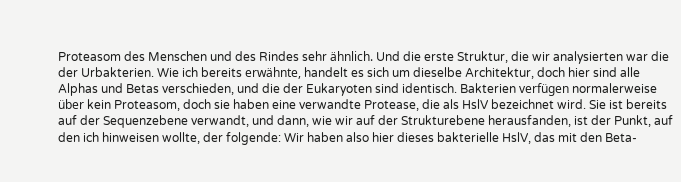Proteasom des Menschen und des Rindes sehr ähnlich. Und die erste Struktur, die wir analysierten war die der Urbakterien. Wie ich bereits erwähnte, handelt es sich um dieselbe Architektur, doch hier sind alle Alphas und Betas verschieden, und die der Eukaryoten sind identisch. Bakterien verfügen normalerweise über kein Proteasom, doch sie haben eine verwandte Protease, die als HslV bezeichnet wird. Sie ist bereits auf der Sequenzebene verwandt, und dann, wie wir auf der Strukturebene herausfanden, ist der Punkt, auf den ich hinweisen wollte, der folgende: Wir haben also hier dieses bakterielle HslV, das mit den Beta-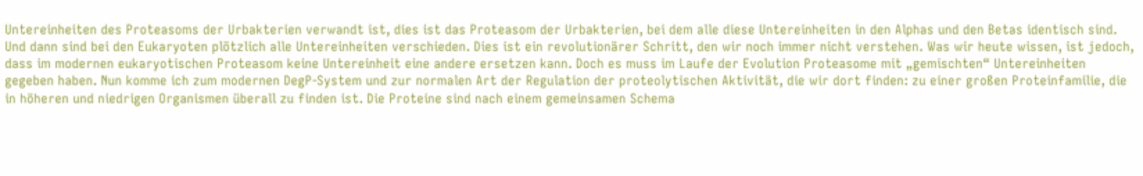Untereinheiten des Proteasoms der Urbakterien verwandt ist, dies ist das Proteasom der Urbakterien, bei dem alle diese Untereinheiten in den Alphas und den Betas identisch sind. Und dann sind bei den Eukaryoten plötzlich alle Untereinheiten verschieden. Dies ist ein revolutionärer Schritt, den wir noch immer nicht verstehen. Was wir heute wissen, ist jedoch, dass im modernen eukaryotischen Proteasom keine Untereinheit eine andere ersetzen kann. Doch es muss im Laufe der Evolution Proteasome mit „gemischten“ Untereinheiten gegeben haben. Nun komme ich zum modernen DegP-System und zur normalen Art der Regulation der proteolytischen Aktivität, die wir dort finden: zu einer großen Proteinfamilie, die in höheren und niedrigen Organismen überall zu finden ist. Die Proteine sind nach einem gemeinsamen Schema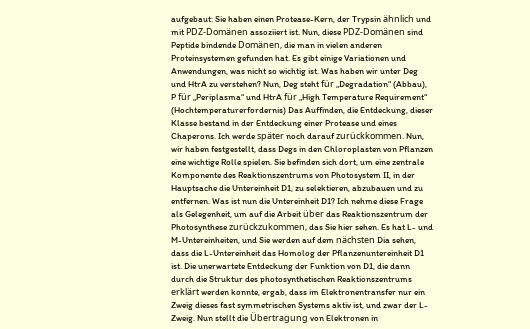aufgebaut: Sie haben einen Protease-Kern, der Trypsin ähnlich und mit PDZ-Domänen assoziiert ist. Nun, diese PDZ-Domänen sind Peptide bindende Domänen, die man in vielen anderen Proteinsystemen gefunden hat. Es gibt einige Variationen und Anwendungen, was nicht so wichtig ist. Was haben wir unter Deg und HtrA zu verstehen? Nun, Deg steht für „Degradation“ (Abbau), P für „Periplasma“ und HtrA für „High Temperature Requirement“ (Hochtemperaturerfordernis) Das Auffinden, die Entdeckung, dieser Klasse bestand in der Entdeckung einer Protease und eines Chaperons. Ich werde später noch darauf zurückkommen. Nun, wir haben festgestellt, dass Degs in den Chloroplasten von Pflanzen eine wichtige Rolle spielen. Sie befinden sich dort, um eine zentrale Komponente des Reaktionszentrums von Photosystem II, in der Hauptsache die Untereinheit D1, zu selektieren, abzubauen und zu entfernen. Was ist nun die Untereinheit D1? Ich nehme diese Frage als Gelegenheit, um auf die Arbeit über das Reaktionszentrum der Photosynthese zurückzukommen, das Sie hier sehen. Es hat L- und M-Untereinheiten, und Sie werden auf dem nächsten Dia sehen, dass die L-Untereinheit das Homolog der Pflanzenuntereinheit D1 ist. Die unerwartete Entdeckung der Funktion von D1, die dann durch die Struktur des photosynthetischen Reaktionszentrums erklärt werden konnte, ergab, dass im Elektronentransfer nur ein Zweig dieses fast symmetrischen Systems aktiv ist, und zwar der L-Zweig. Nun stellt die Übertragung von Elektronen in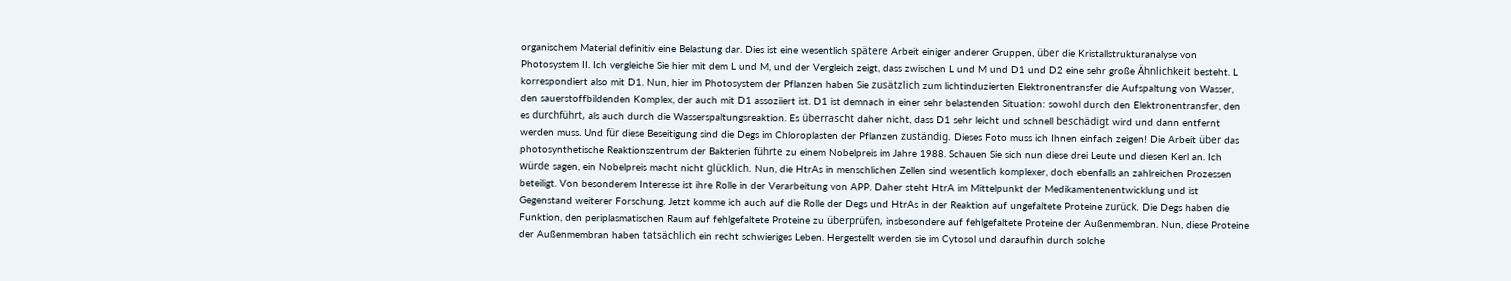organischem Material definitiv eine Belastung dar. Dies ist eine wesentlich spätere Arbeit einiger anderer Gruppen, über die Kristallstrukturanalyse von Photosystem II. Ich vergleiche Sie hier mit dem L und M, und der Vergleich zeigt, dass zwischen L und M und D1 und D2 eine sehr große Ähnlichkeit besteht. L korrespondiert also mit D1. Nun, hier im Photosystem der Pflanzen haben Sie zusätzlich zum lichtinduzierten Elektronentransfer die Aufspaltung von Wasser, den sauerstoffbildenden Komplex, der auch mit D1 assoziiert ist. D1 ist demnach in einer sehr belastenden Situation: sowohl durch den Elektronentransfer, den es durchführt, als auch durch die Wasserspaltungsreaktion. Es überrascht daher nicht, dass D1 sehr leicht und schnell beschädigt wird und dann entfernt werden muss. Und für diese Beseitigung sind die Degs im Chloroplasten der Pflanzen zuständig. Dieses Foto muss ich Ihnen einfach zeigen! Die Arbeit über das photosynthetische Reaktionszentrum der Bakterien führte zu einem Nobelpreis im Jahre 1988. Schauen Sie sich nun diese drei Leute und diesen Kerl an. Ich würde sagen, ein Nobelpreis macht nicht glücklich. Nun, die HtrAs in menschlichen Zellen sind wesentlich komplexer, doch ebenfalls an zahlreichen Prozessen beteiligt. Von besonderem Interesse ist ihre Rolle in der Verarbeitung von APP. Daher steht HtrA im Mittelpunkt der Medikamentenentwicklung und ist Gegenstand weiterer Forschung. Jetzt komme ich auch auf die Rolle der Degs und HtrAs in der Reaktion auf ungefaltete Proteine zurück. Die Degs haben die Funktion, den periplasmatischen Raum auf fehlgefaltete Proteine zu überprüfen, insbesondere auf fehlgefaltete Proteine der Außenmembran. Nun, diese Proteine der Außenmembran haben tatsächlich ein recht schwieriges Leben. Hergestellt werden sie im Cytosol und daraufhin durch solche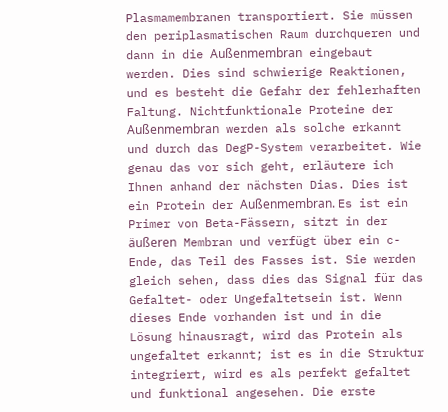Plasmamembranen transportiert. Sie müssen den periplasmatischen Raum durchqueren und dann in die Außenmembran eingebaut werden. Dies sind schwierige Reaktionen, und es besteht die Gefahr der fehlerhaften Faltung. Nichtfunktionale Proteine der Außenmembran werden als solche erkannt und durch das DegP-System verarbeitet. Wie genau das vor sich geht, erläutere ich Ihnen anhand der nächsten Dias. Dies ist ein Protein der Außenmembran. Es ist ein Primer von Beta-Fässern, sitzt in der äußeren Membran und verfügt über ein c-Ende, das Teil des Fasses ist. Sie werden gleich sehen, dass dies das Signal für das Gefaltet- oder Ungefaltetsein ist. Wenn dieses Ende vorhanden ist und in die Lösung hinausragt, wird das Protein als ungefaltet erkannt; ist es in die Struktur integriert, wird es als perfekt gefaltet und funktional angesehen. Die erste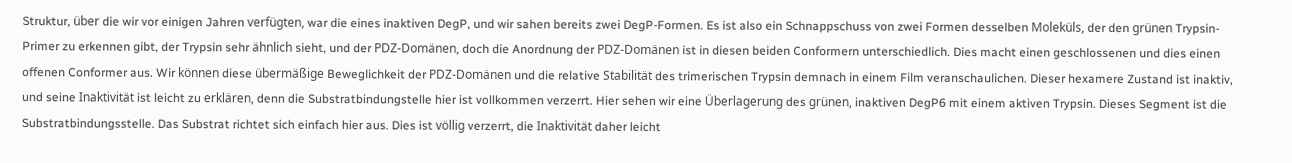Struktur, über die wir vor einigen Jahren verfügten, war die eines inaktiven DegP, und wir sahen bereits zwei DegP-Formen. Es ist also ein Schnappschuss von zwei Formen desselben Moleküls, der den grünen Trypsin-Primer zu erkennen gibt, der Trypsin sehr ähnlich sieht, und der PDZ-Domänen, doch die Anordnung der PDZ-Domänen ist in diesen beiden Conformern unterschiedlich. Dies macht einen geschlossenen und dies einen offenen Conformer aus. Wir können diese übermäßige Beweglichkeit der PDZ-Domänen und die relative Stabilität des trimerischen Trypsin demnach in einem Film veranschaulichen. Dieser hexamere Zustand ist inaktiv, und seine Inaktivität ist leicht zu erklären, denn die Substratbindungstelle hier ist vollkommen verzerrt. Hier sehen wir eine Überlagerung des grünen, inaktiven DegP6 mit einem aktiven Trypsin. Dieses Segment ist die Substratbindungsstelle. Das Substrat richtet sich einfach hier aus. Dies ist völlig verzerrt, die Inaktivität daher leicht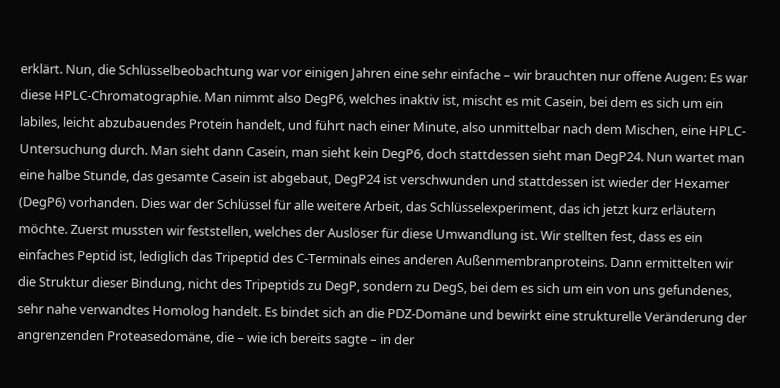erklärt. Nun, die Schlüsselbeobachtung war vor einigen Jahren eine sehr einfache – wir brauchten nur offene Augen: Es war diese HPLC-Chromatographie. Man nimmt also DegP6, welches inaktiv ist, mischt es mit Casein, bei dem es sich um ein labiles, leicht abzubauendes Protein handelt, und führt nach einer Minute, also unmittelbar nach dem Mischen, eine HPLC-Untersuchung durch. Man sieht dann Casein, man sieht kein DegP6, doch stattdessen sieht man DegP24. Nun wartet man eine halbe Stunde, das gesamte Casein ist abgebaut, DegP24 ist verschwunden und stattdessen ist wieder der Hexamer (DegP6) vorhanden. Dies war der Schlüssel für alle weitere Arbeit, das Schlüsselexperiment, das ich jetzt kurz erläutern möchte. Zuerst mussten wir feststellen, welches der Auslöser für diese Umwandlung ist. Wir stellten fest, dass es ein einfaches Peptid ist, lediglich das Tripeptid des C-Terminals eines anderen Außenmembranproteins. Dann ermittelten wir die Struktur dieser Bindung, nicht des Tripeptids zu DegP, sondern zu DegS, bei dem es sich um ein von uns gefundenes, sehr nahe verwandtes Homolog handelt. Es bindet sich an die PDZ-Domäne und bewirkt eine strukturelle Veränderung der angrenzenden Proteasedomäne, die – wie ich bereits sagte – in der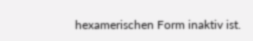hexamerischen Form inaktiv ist.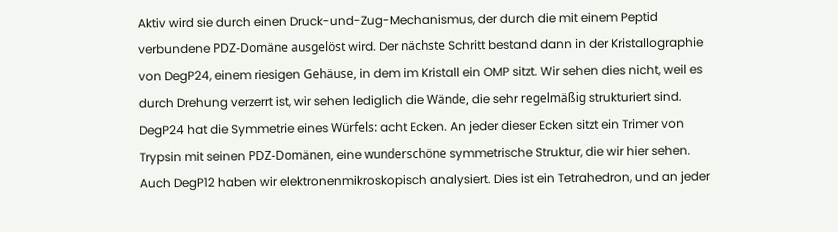Aktiv wird sie durch einen Druck-und-Zug-Mechanismus, der durch die mit einem Peptid verbundene PDZ-Domäne ausgelöst wird. Der nächste Schritt bestand dann in der Kristallographie von DegP24, einem riesigen Gehäuse, in dem im Kristall ein OMP sitzt. Wir sehen dies nicht, weil es durch Drehung verzerrt ist, wir sehen lediglich die Wände, die sehr regelmäßig strukturiert sind. DegP24 hat die Symmetrie eines Würfels: acht Ecken. An jeder dieser Ecken sitzt ein Trimer von Trypsin mit seinen PDZ-Domänen, eine wunderschöne symmetrische Struktur, die wir hier sehen. Auch DegP12 haben wir elektronenmikroskopisch analysiert. Dies ist ein Tetrahedron, und an jeder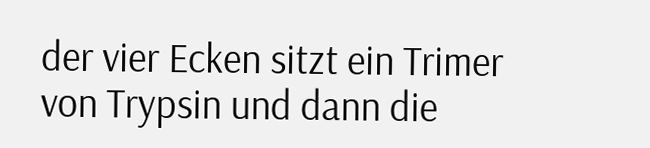der vier Ecken sitzt ein Trimer von Trypsin und dann die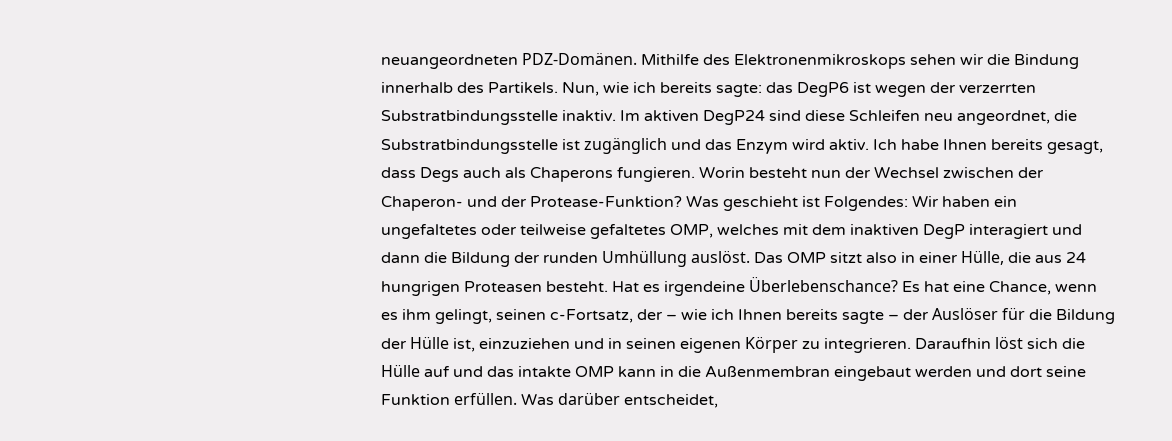neuangeordneten PDZ-Domänen. Mithilfe des Elektronenmikroskops sehen wir die Bindung innerhalb des Partikels. Nun, wie ich bereits sagte: das DegP6 ist wegen der verzerrten Substratbindungsstelle inaktiv. Im aktiven DegP24 sind diese Schleifen neu angeordnet, die Substratbindungsstelle ist zugänglich und das Enzym wird aktiv. Ich habe Ihnen bereits gesagt, dass Degs auch als Chaperons fungieren. Worin besteht nun der Wechsel zwischen der Chaperon- und der Protease-Funktion? Was geschieht ist Folgendes: Wir haben ein ungefaltetes oder teilweise gefaltetes OMP, welches mit dem inaktiven DegP interagiert und dann die Bildung der runden Umhüllung auslöst. Das OMP sitzt also in einer Hülle, die aus 24 hungrigen Proteasen besteht. Hat es irgendeine Überlebenschance? Es hat eine Chance, wenn es ihm gelingt, seinen c-Fortsatz, der – wie ich Ihnen bereits sagte – der Auslöser für die Bildung der Hülle ist, einzuziehen und in seinen eigenen Körper zu integrieren. Daraufhin löst sich die Hülle auf und das intakte OMP kann in die Außenmembran eingebaut werden und dort seine Funktion erfüllen. Was darüber entscheidet,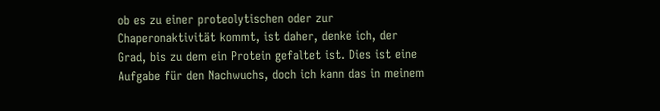ob es zu einer proteolytischen oder zur Chaperonaktivität kommt, ist daher, denke ich, der Grad, bis zu dem ein Protein gefaltet ist. Dies ist eine Aufgabe für den Nachwuchs, doch ich kann das in meinem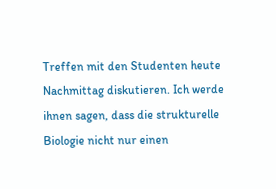Treffen mit den Studenten heute Nachmittag diskutieren. Ich werde ihnen sagen, dass die strukturelle Biologie nicht nur einen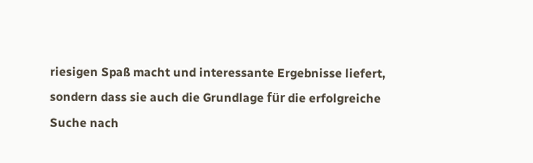riesigen Spaß macht und interessante Ergebnisse liefert, sondern dass sie auch die Grundlage für die erfolgreiche Suche nach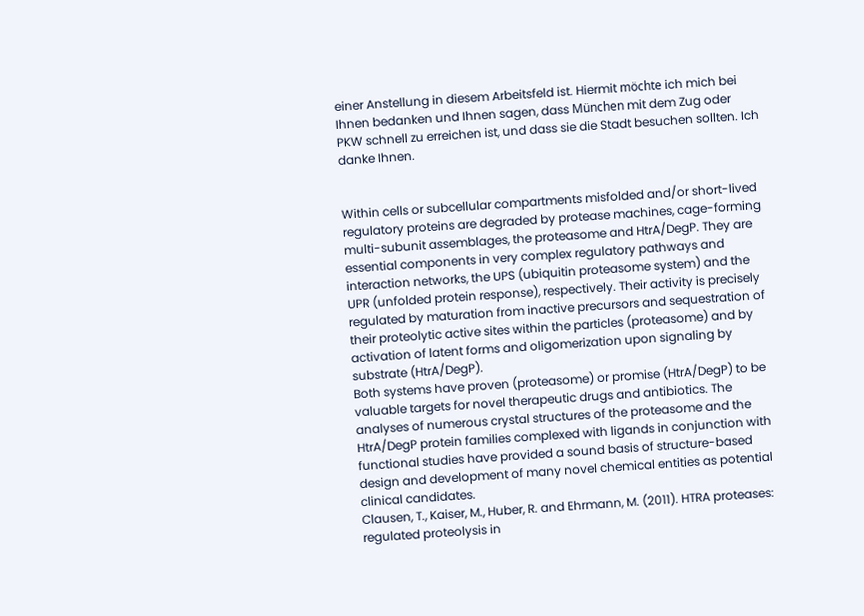einer Anstellung in diesem Arbeitsfeld ist. Hiermit möchte ich mich bei Ihnen bedanken und Ihnen sagen, dass München mit dem Zug oder PKW schnell zu erreichen ist, und dass sie die Stadt besuchen sollten. Ich danke Ihnen.


Within cells or subcellular compartments misfolded and/or short-lived regulatory proteins are degraded by protease machines, cage-forming multi-subunit assemblages, the proteasome and HtrA/DegP. They are essential components in very complex regulatory pathways and interaction networks, the UPS (ubiquitin proteasome system) and the UPR (unfolded protein response), respectively. Their activity is precisely regulated by maturation from inactive precursors and sequestration of their proteolytic active sites within the particles (proteasome) and by activation of latent forms and oligomerization upon signaling by substrate (HtrA/DegP).
Both systems have proven (proteasome) or promise (HtrA/DegP) to be valuable targets for novel therapeutic drugs and antibiotics. The analyses of numerous crystal structures of the proteasome and the HtrA/DegP protein families complexed with ligands in conjunction with functional studies have provided a sound basis of structure-based design and development of many novel chemical entities as potential clinical candidates.
Clausen, T., Kaiser, M., Huber, R. and Ehrmann, M. (2011). HTRA proteases: regulated proteolysis in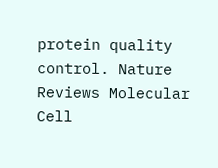protein quality control. Nature Reviews Molecular Cell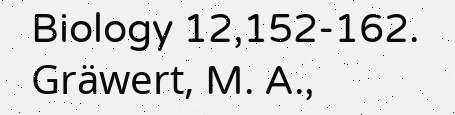Biology 12,152-162.
Gräwert, M. A.,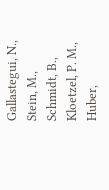Gallastegui, N., Stein, M., Schmidt, B., Kloetzel, P. M., Huber,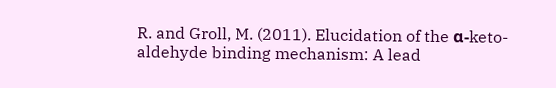R. and Groll, M. (2011). Elucidation of the α-keto-aldehyde binding mechanism: A lead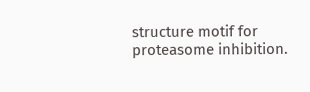structure motif for proteasome inhibition.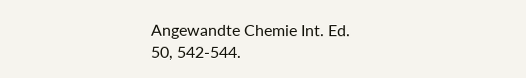Angewandte Chemie Int. Ed. 50, 542-544.